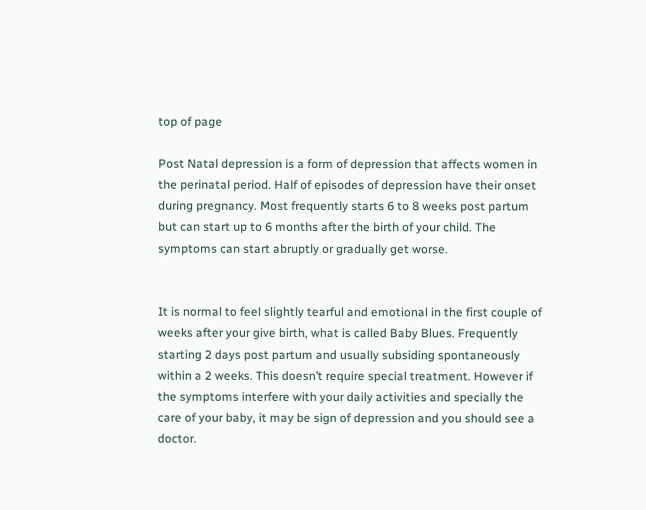top of page

Post Natal depression is a form of depression that affects women in the perinatal period. Half of episodes of depression have their onset during pregnancy. Most frequently starts 6 to 8 weeks post partum but can start up to 6 months after the birth of your child. The symptoms can start abruptly or gradually get worse.


It is normal to feel slightly tearful and emotional in the first couple of weeks after your give birth, what is called Baby Blues. Frequently starting 2 days post partum and usually subsiding spontaneously within a 2 weeks. This doesn’t require special treatment. However if the symptoms interfere with your daily activities and specially the care of your baby, it may be sign of depression and you should see a doctor.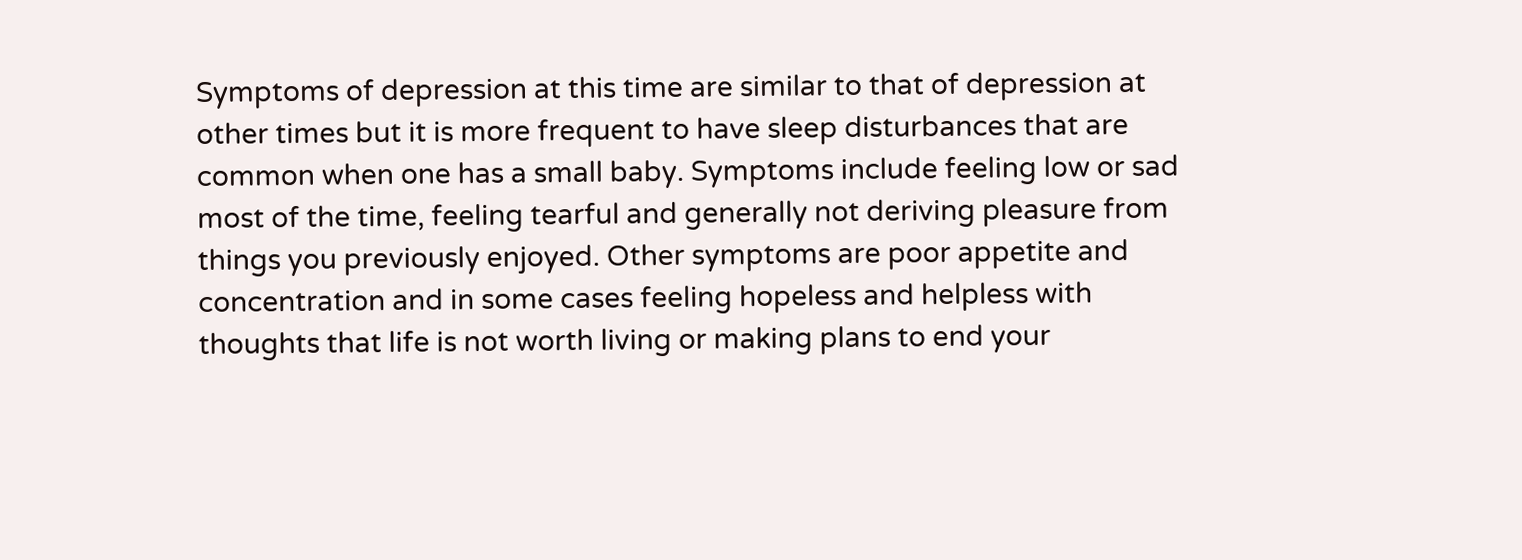Symptoms of depression at this time are similar to that of depression at other times but it is more frequent to have sleep disturbances that are common when one has a small baby. Symptoms include feeling low or sad most of the time, feeling tearful and generally not deriving pleasure from things you previously enjoyed. Other symptoms are poor appetite and concentration and in some cases feeling hopeless and helpless with thoughts that life is not worth living or making plans to end your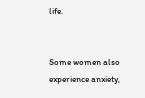life.


Some women also experience anxiety,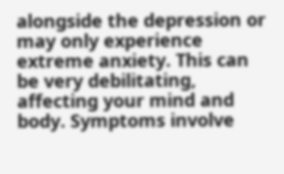alongside the depression or may only experience extreme anxiety. This can be very debilitating, affecting your mind and body. Symptoms involve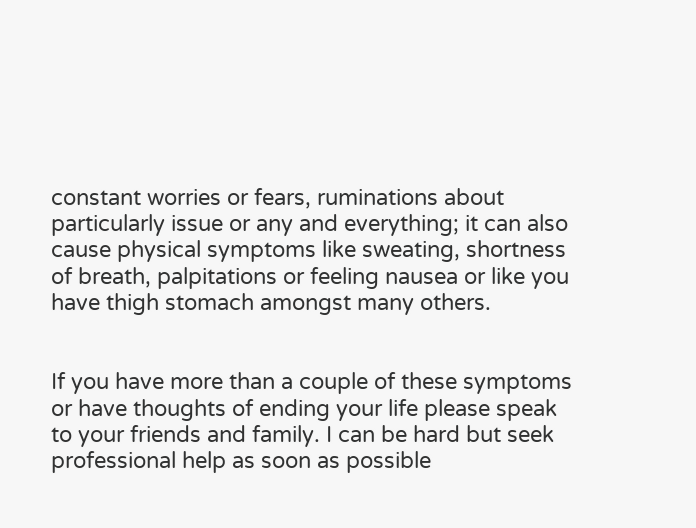constant worries or fears, ruminations about particularly issue or any and everything; it can also cause physical symptoms like sweating, shortness of breath, palpitations or feeling nausea or like you have thigh stomach amongst many others.


If you have more than a couple of these symptoms or have thoughts of ending your life please speak to your friends and family. I can be hard but seek professional help as soon as possible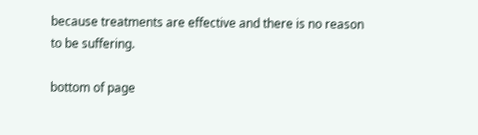because treatments are effective and there is no reason to be suffering.

bottom of page